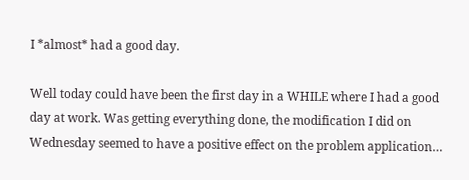I *almost* had a good day.

Well today could have been the first day in a WHILE where I had a good day at work. Was getting everything done, the modification I did on Wednesday seemed to have a positive effect on the problem application…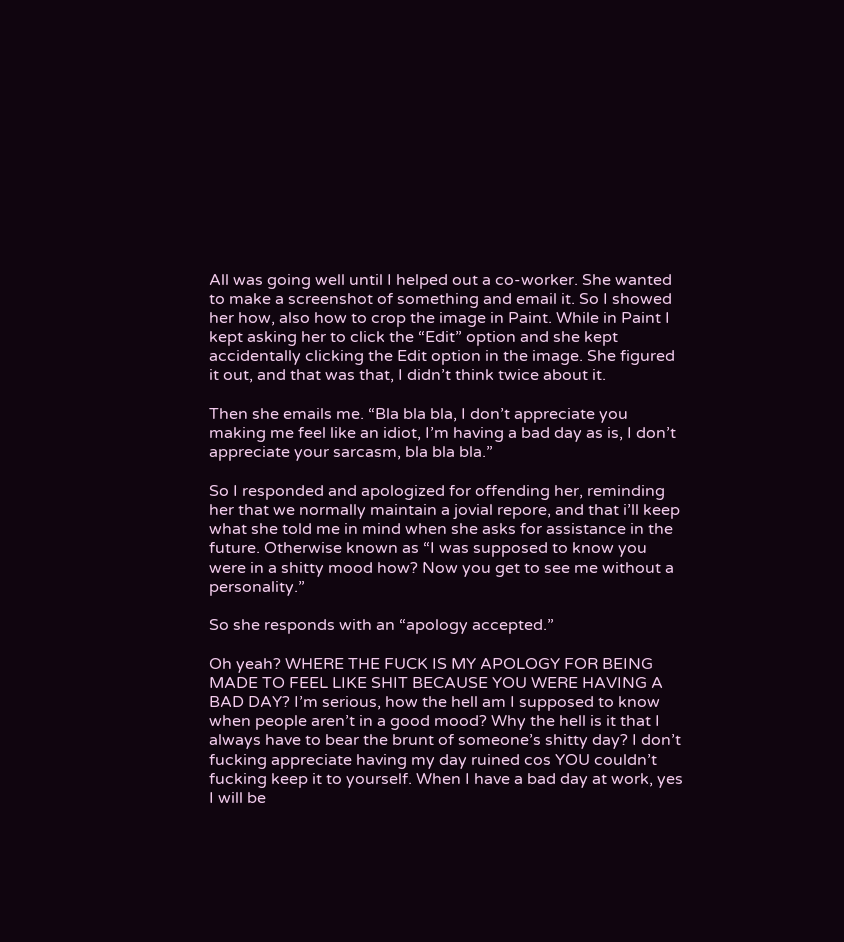All was going well until I helped out a co-worker. She wanted to make a screenshot of something and email it. So I showed her how, also how to crop the image in Paint. While in Paint I kept asking her to click the “Edit” option and she kept accidentally clicking the Edit option in the image. She figured it out, and that was that, I didn’t think twice about it.

Then she emails me. “Bla bla bla, I don’t appreciate you making me feel like an idiot, I’m having a bad day as is, I don’t appreciate your sarcasm, bla bla bla.”

So I responded and apologized for offending her, reminding her that we normally maintain a jovial repore, and that i’ll keep what she told me in mind when she asks for assistance in the future. Otherwise known as “I was supposed to know you were in a shitty mood how? Now you get to see me without a personality.”

So she responds with an “apology accepted.”

Oh yeah? WHERE THE FUCK IS MY APOLOGY FOR BEING MADE TO FEEL LIKE SHIT BECAUSE YOU WERE HAVING A BAD DAY? I’m serious, how the hell am I supposed to know when people aren’t in a good mood? Why the hell is it that I always have to bear the brunt of someone’s shitty day? I don’t fucking appreciate having my day ruined cos YOU couldn’t fucking keep it to yourself. When I have a bad day at work, yes I will be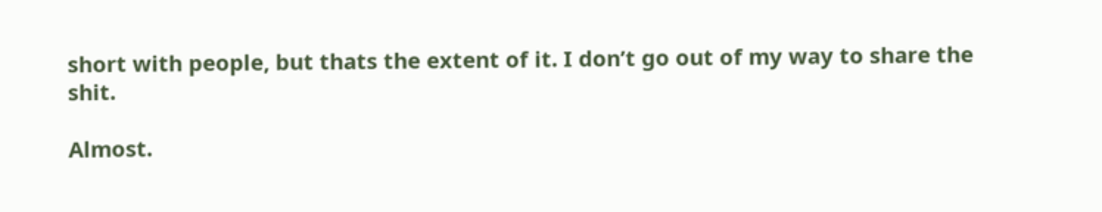short with people, but thats the extent of it. I don’t go out of my way to share the shit.

Almost.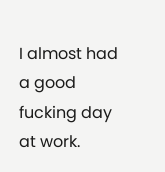I almost had a good fucking day at work.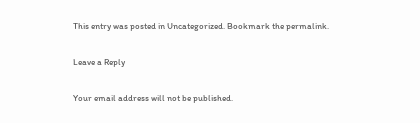This entry was posted in Uncategorized. Bookmark the permalink.

Leave a Reply

Your email address will not be published.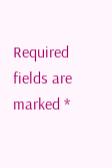Required fields are marked *